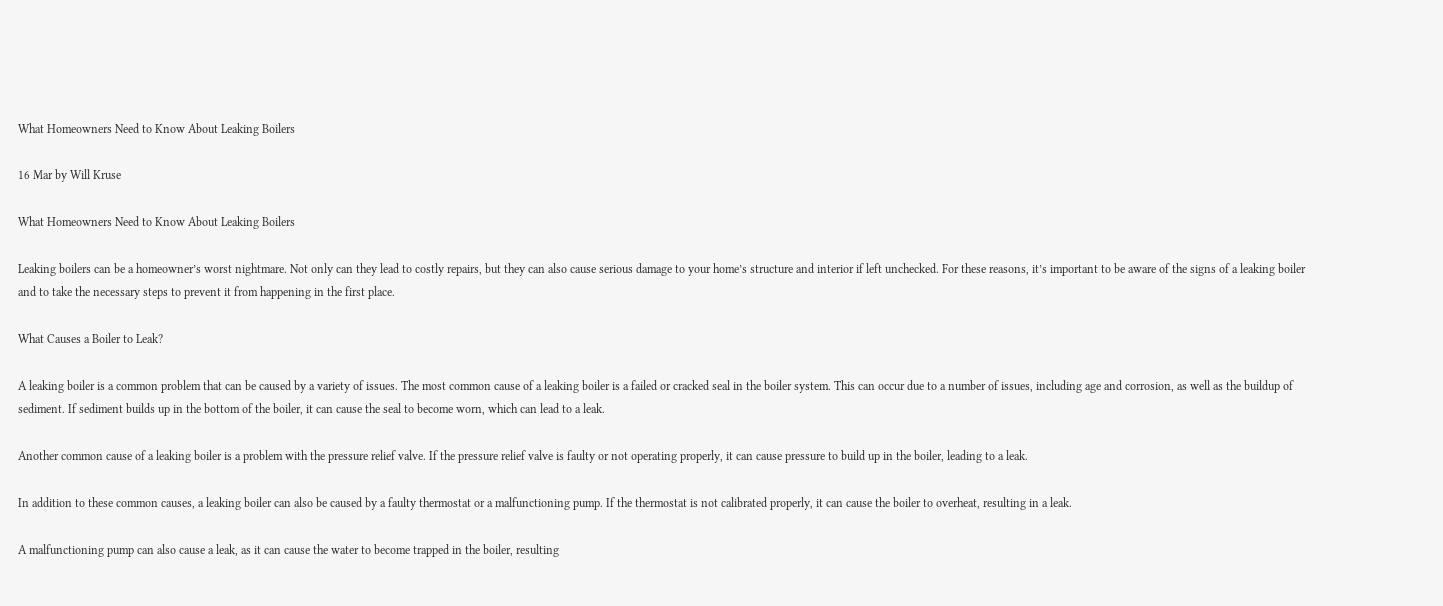What Homeowners Need to Know About Leaking Boilers

16 Mar by Will Kruse

What Homeowners Need to Know About Leaking Boilers

Leaking boilers can be a homeowner’s worst nightmare. Not only can they lead to costly repairs, but they can also cause serious damage to your home’s structure and interior if left unchecked. For these reasons, it’s important to be aware of the signs of a leaking boiler and to take the necessary steps to prevent it from happening in the first place.

What Causes a Boiler to Leak?

A leaking boiler is a common problem that can be caused by a variety of issues. The most common cause of a leaking boiler is a failed or cracked seal in the boiler system. This can occur due to a number of issues, including age and corrosion, as well as the buildup of sediment. If sediment builds up in the bottom of the boiler, it can cause the seal to become worn, which can lead to a leak.

Another common cause of a leaking boiler is a problem with the pressure relief valve. If the pressure relief valve is faulty or not operating properly, it can cause pressure to build up in the boiler, leading to a leak.

In addition to these common causes, a leaking boiler can also be caused by a faulty thermostat or a malfunctioning pump. If the thermostat is not calibrated properly, it can cause the boiler to overheat, resulting in a leak.

A malfunctioning pump can also cause a leak, as it can cause the water to become trapped in the boiler, resulting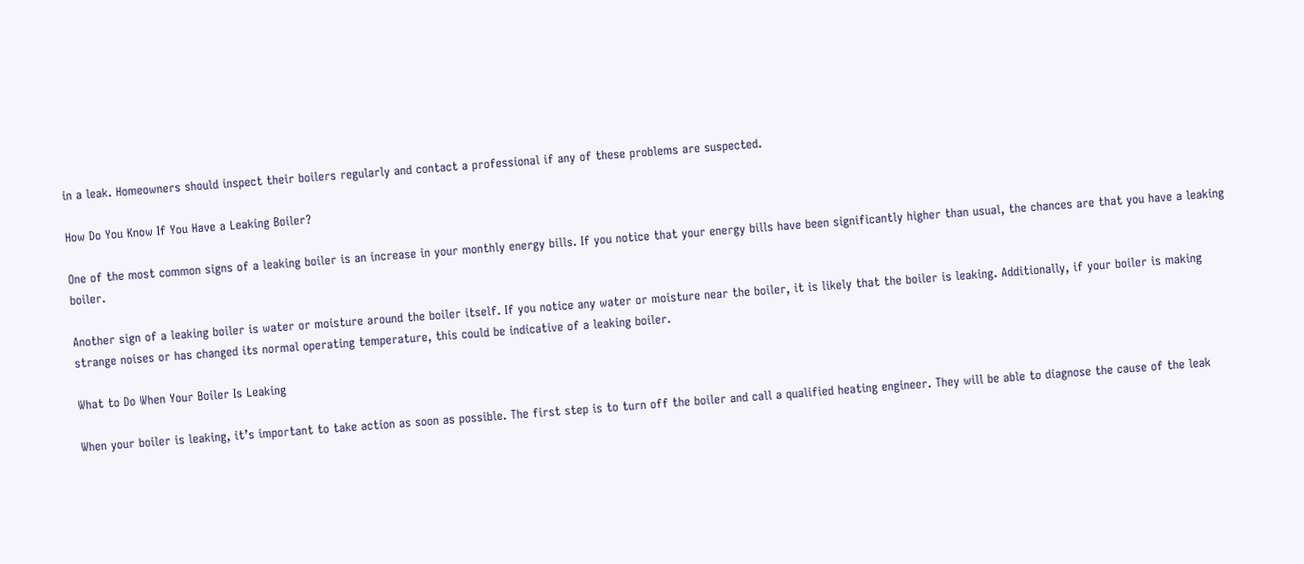in a leak. Homeowners should inspect their boilers regularly and contact a professional if any of these problems are suspected.

How Do You Know If You Have a Leaking Boiler?

One of the most common signs of a leaking boiler is an increase in your monthly energy bills. If you notice that your energy bills have been significantly higher than usual, the chances are that you have a leaking boiler.

Another sign of a leaking boiler is water or moisture around the boiler itself. If you notice any water or moisture near the boiler, it is likely that the boiler is leaking. Additionally, if your boiler is making strange noises or has changed its normal operating temperature, this could be indicative of a leaking boiler.

What to Do When Your Boiler Is Leaking

When your boiler is leaking, it’s important to take action as soon as possible. The first step is to turn off the boiler and call a qualified heating engineer. They will be able to diagnose the cause of the leak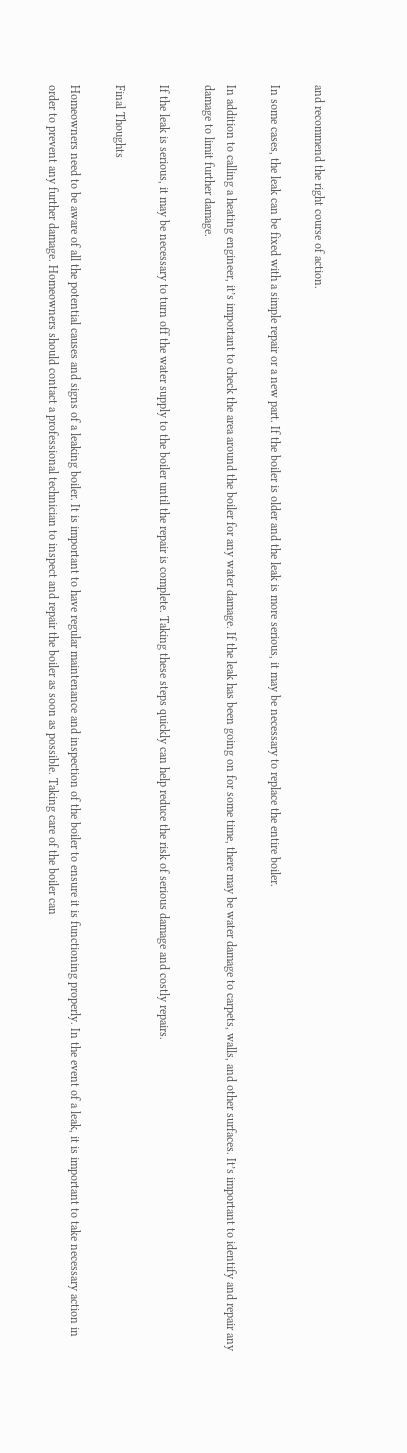and recommend the right course of action.

In some cases, the leak can be fixed with a simple repair or a new part. If the boiler is older and the leak is more serious, it may be necessary to replace the entire boiler.

In addition to calling a heating engineer, it’s important to check the area around the boiler for any water damage. If the leak has been going on for some time, there may be water damage to carpets, walls, and other surfaces. It’s important to identify and repair any damage to limit further damage.

If the leak is serious, it may be necessary to turn off the water supply to the boiler until the repair is complete. Taking these steps quickly can help reduce the risk of serious damage and costly repairs.

Final Thoughts

Homeowners need to be aware of all the potential causes and signs of a leaking boiler. It is important to have regular maintenance and inspection of the boiler to ensure it is functioning properly. In the event of a leak, it is important to take necessary action in order to prevent any further damage. Homeowners should contact a professional technician to inspect and repair the boiler as soon as possible. Taking care of the boiler can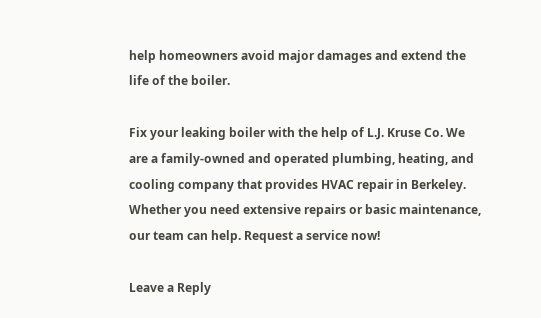help homeowners avoid major damages and extend the life of the boiler.

Fix your leaking boiler with the help of L.J. Kruse Co. We are a family-owned and operated plumbing, heating, and cooling company that provides HVAC repair in Berkeley. Whether you need extensive repairs or basic maintenance, our team can help. Request a service now!

Leave a Reply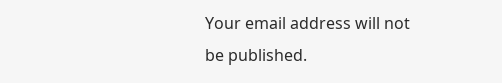Your email address will not be published.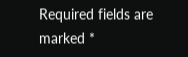Required fields are marked *